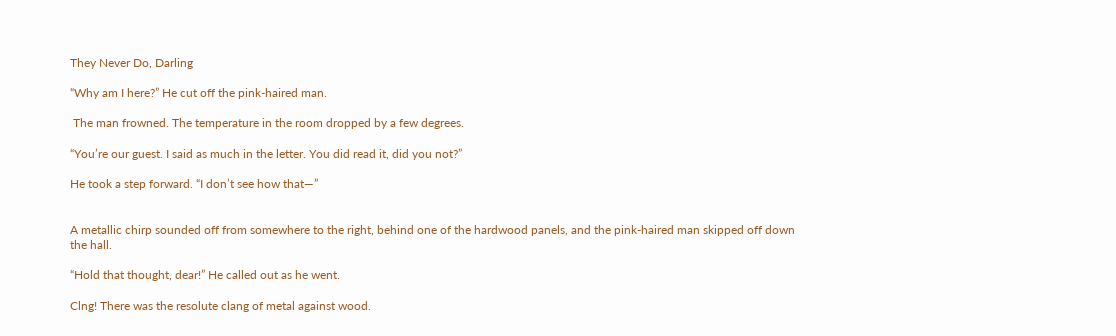They Never Do, Darling

“Why am I here?” He cut off the pink-haired man.

 The man frowned. The temperature in the room dropped by a few degrees.

“You’re our guest. I said as much in the letter. You did read it, did you not?”

He took a step forward. “I don’t see how that—”


A metallic chirp sounded off from somewhere to the right, behind one of the hardwood panels, and the pink-haired man skipped off down the hall.

“Hold that thought, dear!” He called out as he went.

Clng! There was the resolute clang of metal against wood.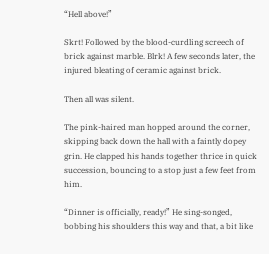“Hell above!”

Skrt! Followed by the blood-curdling screech of brick against marble. Blrk! A few seconds later, the injured bleating of ceramic against brick.

Then all was silent.

The pink-haired man hopped around the corner, skipping back down the hall with a faintly dopey grin. He clapped his hands together thrice in quick succession, bouncing to a stop just a few feet from him.

“Dinner is officially, ready!” He sing-songed, bobbing his shoulders this way and that, a bit like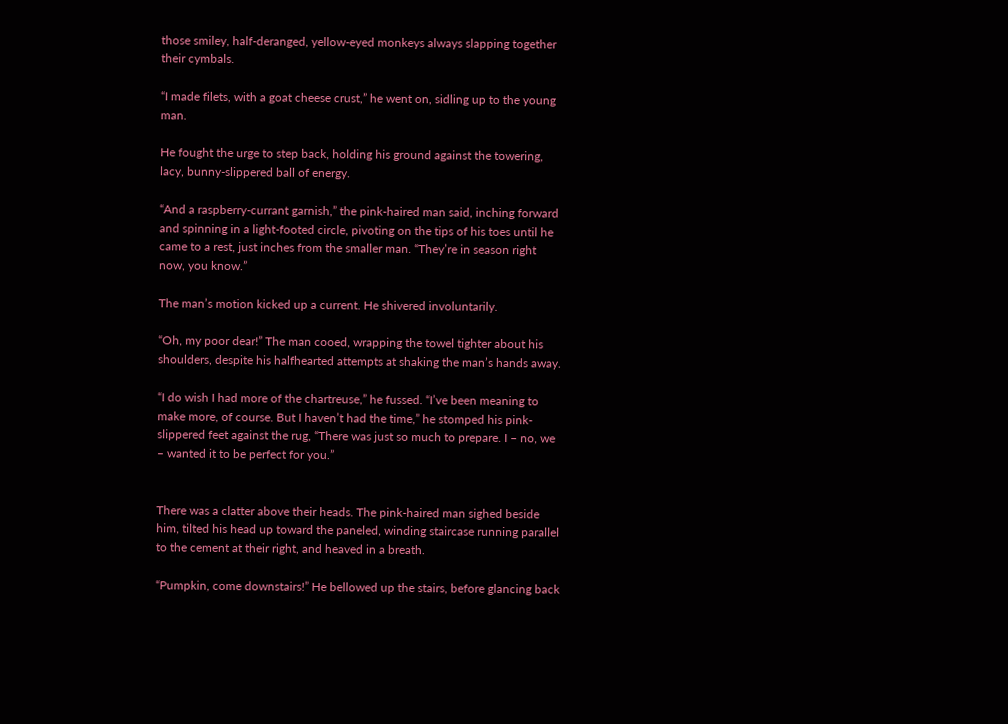those smiley, half-deranged, yellow-eyed monkeys always slapping together their cymbals.

“I made filets, with a goat cheese crust,” he went on, sidling up to the young man.

He fought the urge to step back, holding his ground against the towering, lacy, bunny-slippered ball of energy.

“And a raspberry-currant garnish,” the pink-haired man said, inching forward and spinning in a light-footed circle, pivoting on the tips of his toes until he came to a rest, just inches from the smaller man. “They’re in season right now, you know.”

The man’s motion kicked up a current. He shivered involuntarily.

“Oh, my poor dear!” The man cooed, wrapping the towel tighter about his shoulders, despite his halfhearted attempts at shaking the man’s hands away.

“I do wish I had more of the chartreuse,” he fussed. “I’ve been meaning to make more, of course. But I haven’t had the time,” he stomped his pink-slippered feet against the rug, “There was just so much to prepare. I – no, we – wanted it to be perfect for you.”


There was a clatter above their heads. The pink-haired man sighed beside him, tilted his head up toward the paneled, winding staircase running parallel to the cement at their right, and heaved in a breath.

“Pumpkin, come downstairs!” He bellowed up the stairs, before glancing back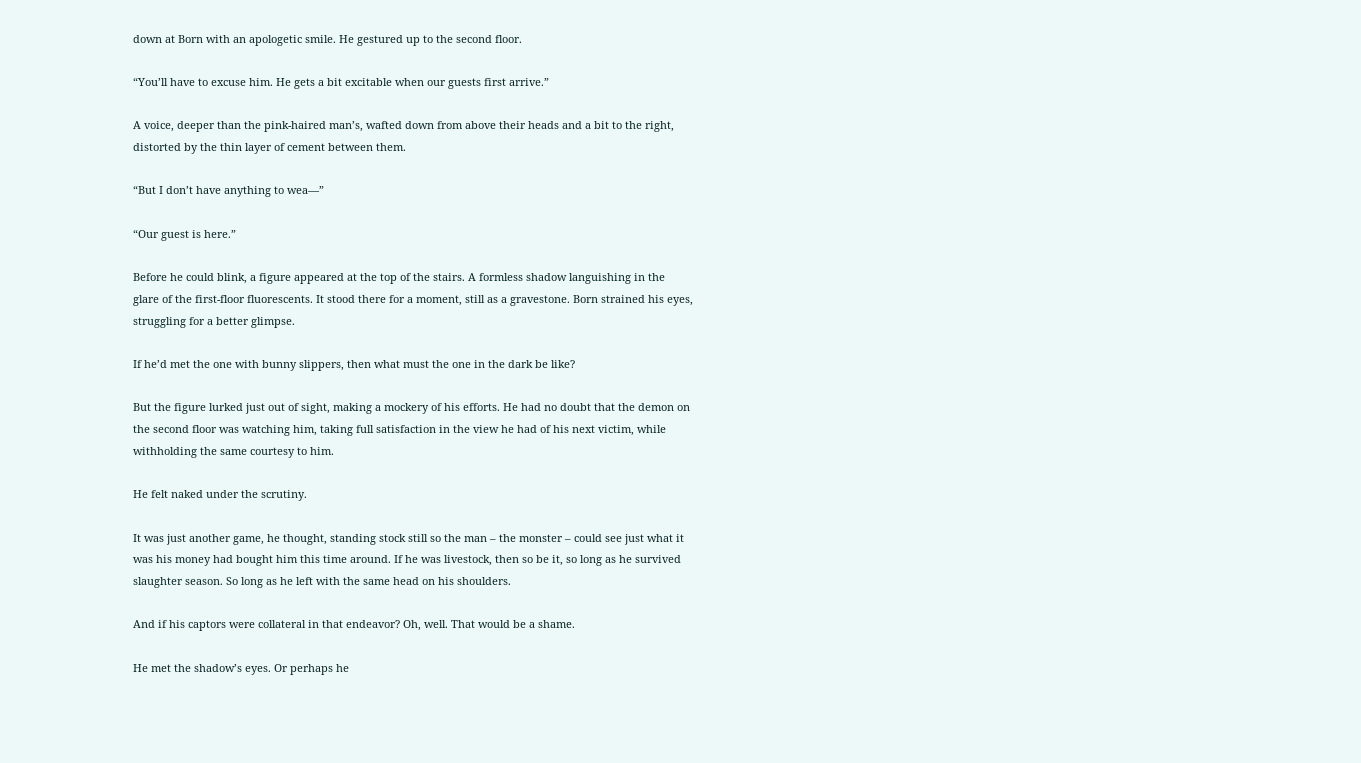down at Born with an apologetic smile. He gestured up to the second floor.

“You’ll have to excuse him. He gets a bit excitable when our guests first arrive.”

A voice, deeper than the pink-haired man’s, wafted down from above their heads and a bit to the right, distorted by the thin layer of cement between them.

“But I don’t have anything to wea—”

“Our guest is here.”

Before he could blink, a figure appeared at the top of the stairs. A formless shadow languishing in the glare of the first-floor fluorescents. It stood there for a moment, still as a gravestone. Born strained his eyes, struggling for a better glimpse.

If he’d met the one with bunny slippers, then what must the one in the dark be like?

But the figure lurked just out of sight, making a mockery of his efforts. He had no doubt that the demon on the second floor was watching him, taking full satisfaction in the view he had of his next victim, while withholding the same courtesy to him.

He felt naked under the scrutiny.

It was just another game, he thought, standing stock still so the man – the monster – could see just what it was his money had bought him this time around. If he was livestock, then so be it, so long as he survived slaughter season. So long as he left with the same head on his shoulders.

And if his captors were collateral in that endeavor? Oh, well. That would be a shame.

He met the shadow’s eyes. Or perhaps he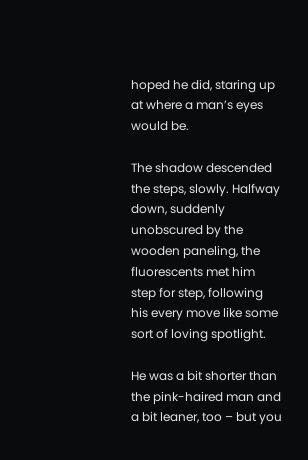hoped he did, staring up at where a man’s eyes would be.

The shadow descended the steps, slowly. Halfway down, suddenly unobscured by the wooden paneling, the fluorescents met him step for step, following his every move like some sort of loving spotlight.

He was a bit shorter than the pink-haired man and a bit leaner, too – but you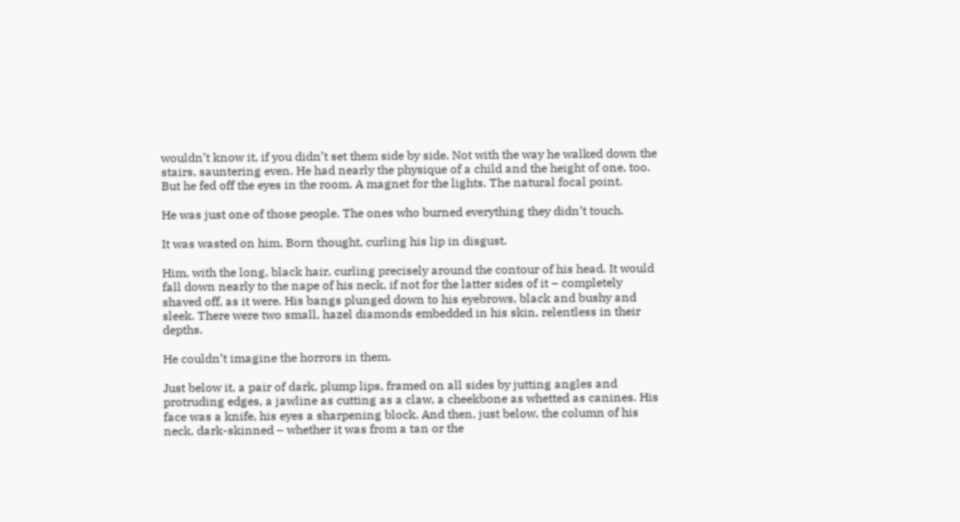wouldn’t know it, if you didn’t set them side by side. Not with the way he walked down the stairs, sauntering even. He had nearly the physique of a child and the height of one, too. But he fed off the eyes in the room. A magnet for the lights. The natural focal point.

He was just one of those people. The ones who burned everything they didn’t touch.

It was wasted on him, Born thought, curling his lip in disgust.

Him, with the long, black hair, curling precisely around the contour of his head. It would fall down nearly to the nape of his neck, if not for the latter sides of it – completely shaved off, as it were. His bangs plunged down to his eyebrows, black and bushy and sleek. There were two small, hazel diamonds embedded in his skin, relentless in their depths.

He couldn’t imagine the horrors in them.

Just below it, a pair of dark, plump lips, framed on all sides by jutting angles and protruding edges, a jawline as cutting as a claw, a cheekbone as whetted as canines. His face was a knife, his eyes a sharpening block. And then, just below, the column of his neck, dark-skinned – whether it was from a tan or the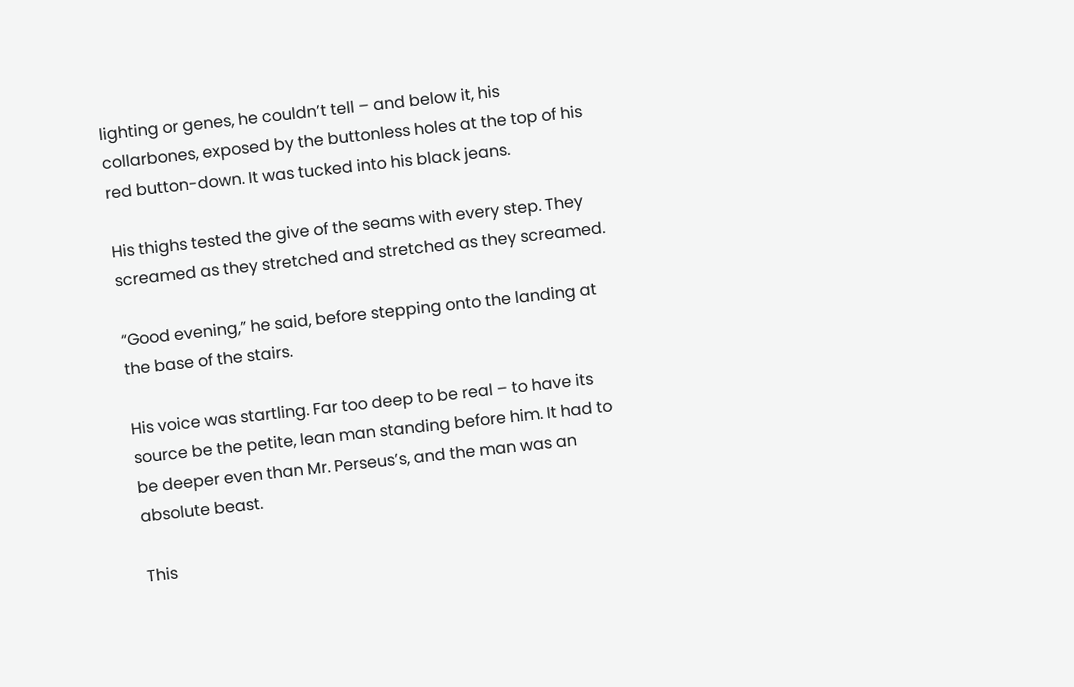lighting or genes, he couldn’t tell – and below it, his collarbones, exposed by the buttonless holes at the top of his red button-down. It was tucked into his black jeans.

His thighs tested the give of the seams with every step. They screamed as they stretched and stretched as they screamed.

“Good evening,” he said, before stepping onto the landing at the base of the stairs.

His voice was startling. Far too deep to be real – to have its source be the petite, lean man standing before him. It had to be deeper even than Mr. Perseus’s, and the man was an absolute beast.

This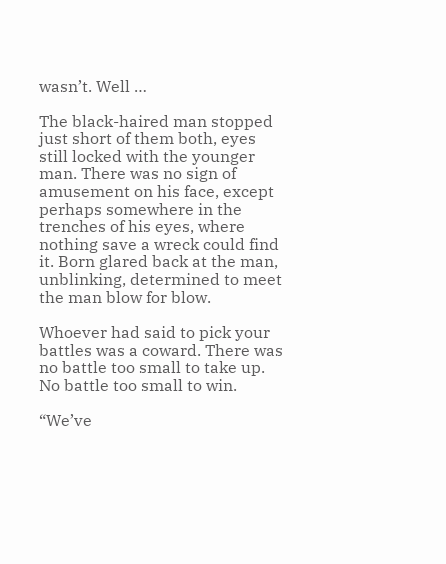wasn’t. Well …

The black-haired man stopped just short of them both, eyes still locked with the younger man. There was no sign of amusement on his face, except perhaps somewhere in the trenches of his eyes, where nothing save a wreck could find it. Born glared back at the man, unblinking, determined to meet the man blow for blow.

Whoever had said to pick your battles was a coward. There was no battle too small to take up. No battle too small to win.

“We’ve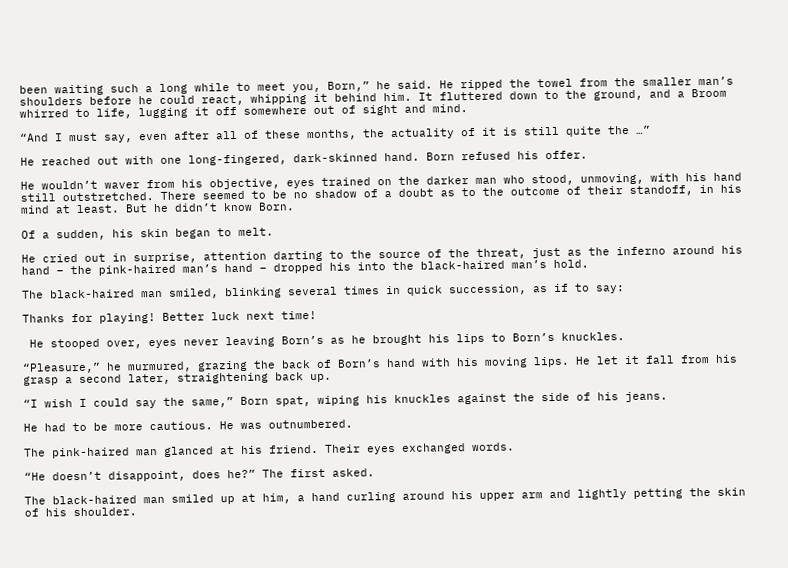been waiting such a long while to meet you, Born,” he said. He ripped the towel from the smaller man’s shoulders before he could react, whipping it behind him. It fluttered down to the ground, and a Broom whirred to life, lugging it off somewhere out of sight and mind.

“And I must say, even after all of these months, the actuality of it is still quite the …”

He reached out with one long-fingered, dark-skinned hand. Born refused his offer.

He wouldn’t waver from his objective, eyes trained on the darker man who stood, unmoving, with his hand still outstretched. There seemed to be no shadow of a doubt as to the outcome of their standoff, in his mind at least. But he didn’t know Born.

Of a sudden, his skin began to melt.

He cried out in surprise, attention darting to the source of the threat, just as the inferno around his hand – the pink-haired man’s hand – dropped his into the black-haired man’s hold.

The black-haired man smiled, blinking several times in quick succession, as if to say:

Thanks for playing! Better luck next time!

 He stooped over, eyes never leaving Born’s as he brought his lips to Born’s knuckles.

“Pleasure,” he murmured, grazing the back of Born’s hand with his moving lips. He let it fall from his grasp a second later, straightening back up.

“I wish I could say the same,” Born spat, wiping his knuckles against the side of his jeans.

He had to be more cautious. He was outnumbered.

The pink-haired man glanced at his friend. Their eyes exchanged words.

“He doesn’t disappoint, does he?” The first asked.

The black-haired man smiled up at him, a hand curling around his upper arm and lightly petting the skin of his shoulder.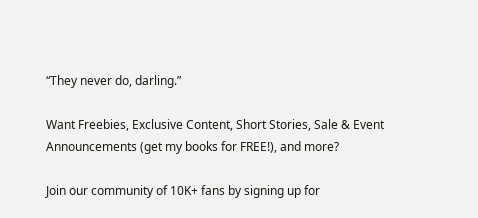“They never do, darling.”

Want Freebies, Exclusive Content, Short Stories, Sale & Event Announcements (get my books for FREE!), and more?

Join our community of 10K+ fans by signing up for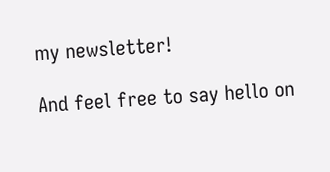my newsletter!

And feel free to say hello on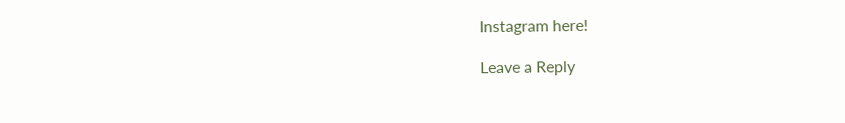Instagram here!

Leave a Reply